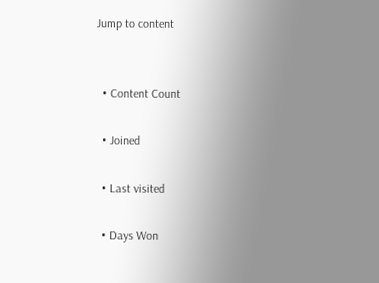Jump to content


  • Content Count

  • Joined

  • Last visited

  • Days Won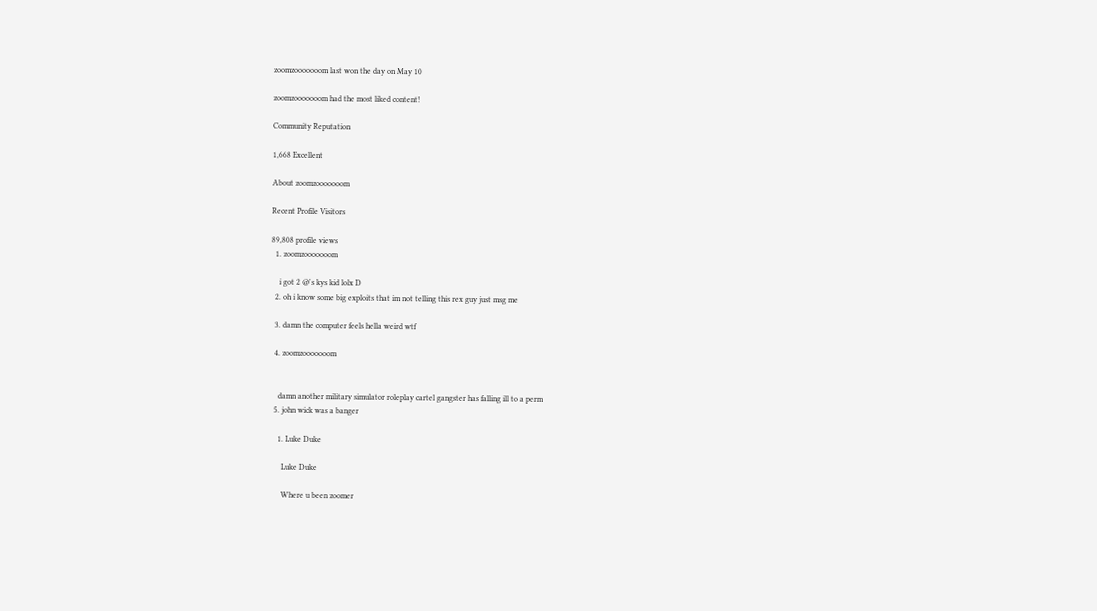zoomzooooooom last won the day on May 10

zoomzooooooom had the most liked content!

Community Reputation

1,668 Excellent

About zoomzooooooom

Recent Profile Visitors

89,808 profile views
  1. zoomzooooooom

    i got 2 @'s kys kid lolx D
  2. oh i know some big exploits that im not telling this rex guy just msg me

  3. damn the computer feels hella weird wtf

  4. zoomzooooooom


    damn another military simulator roleplay cartel gangster has falling ill to a perm
  5. john wick was a banger

    1. Luke Duke

      Luke Duke

      Where u been zoomer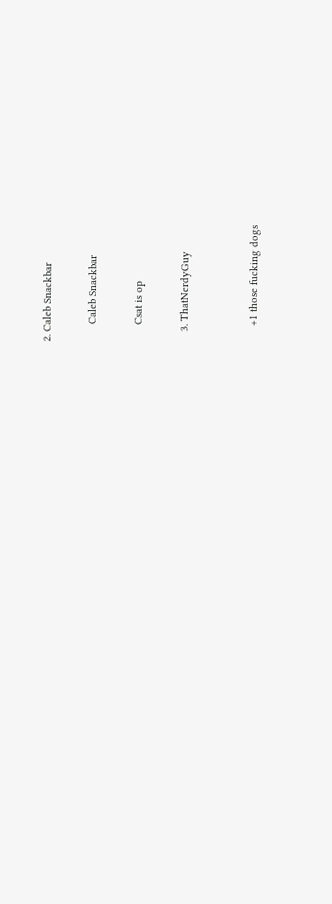2. Caleb Snackbar

      Caleb Snackbar

      Csat is op

    3. ThatNerdyGuy


      +1 those fucking dogs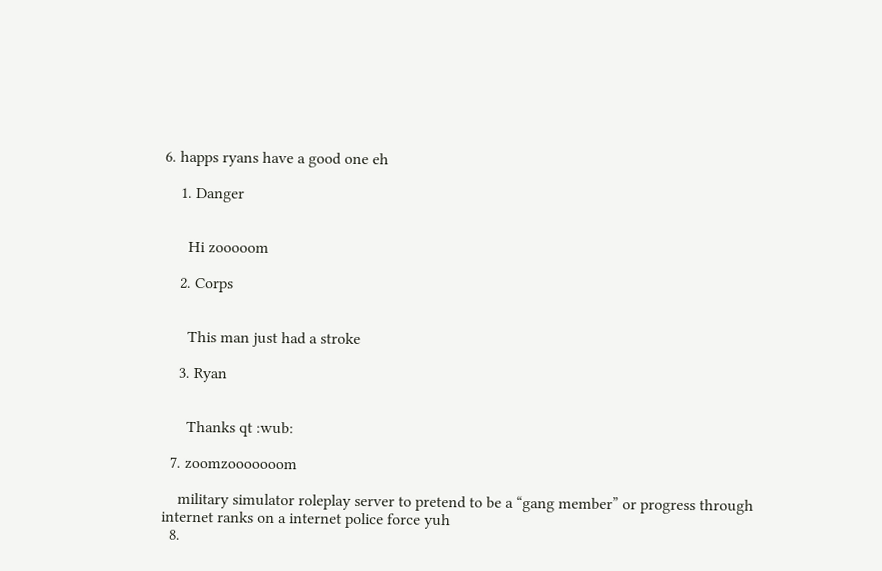6. happs ryans have a good one eh

    1. Danger


      Hi zooooom

    2. Corps


      This man just had a stroke

    3. Ryan


      Thanks qt :wub:

  7. zoomzooooooom

    military simulator roleplay server to pretend to be a “gang member” or progress through internet ranks on a internet police force yuh
  8.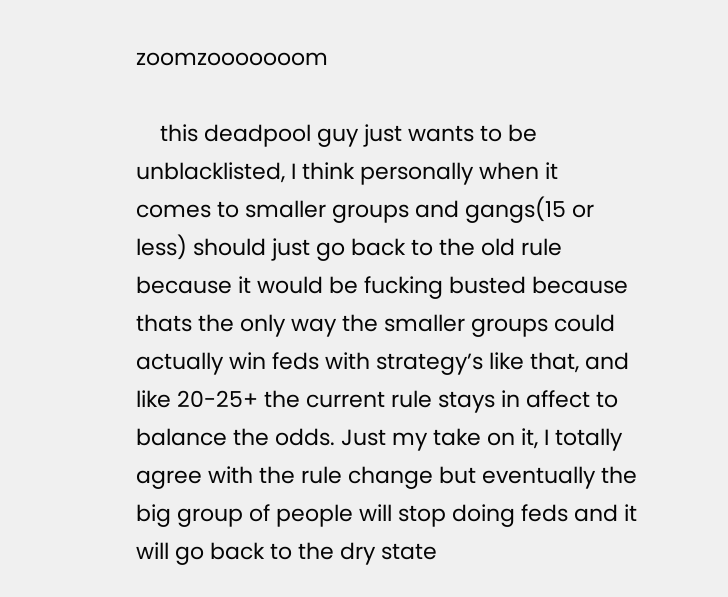zoomzooooooom

    this deadpool guy just wants to be unblacklisted, I think personally when it comes to smaller groups and gangs(15 or less) should just go back to the old rule because it would be fucking busted because thats the only way the smaller groups could actually win feds with strategy’s like that, and like 20-25+ the current rule stays in affect to balance the odds. Just my take on it, I totally agree with the rule change but eventually the big group of people will stop doing feds and it will go back to the dry state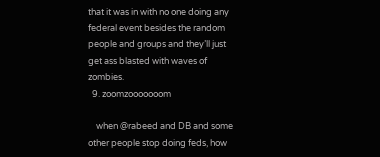that it was in with no one doing any federal event besides the random people and groups and they’ll just get ass blasted with waves of zombies.
  9. zoomzooooooom

    when @rabeed and DB and some other people stop doing feds, how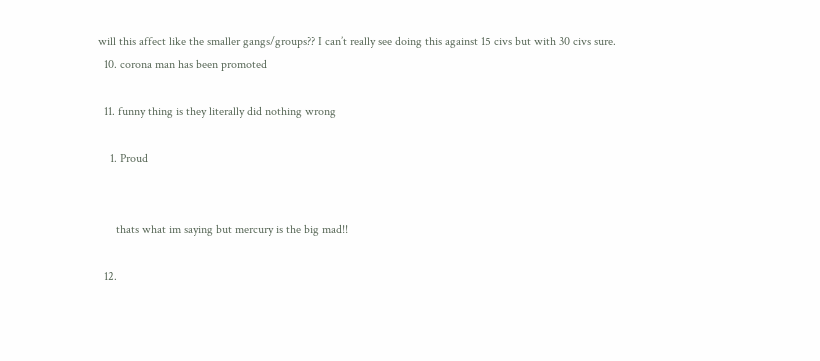will this affect like the smaller gangs/groups?? I can’t really see doing this against 15 civs but with 30 civs sure.
  10. corona man has been promoted

  11. funny thing is they literally did nothing wrong

    1. Proud


      thats what im saying but mercury is the big mad!!

  12.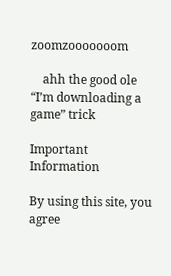zoomzooooooom

    ahh the good ole “I’m downloading a game” trick

Important Information

By using this site, you agree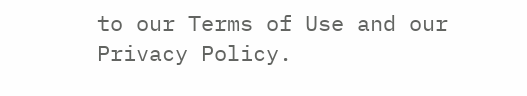to our Terms of Use and our Privacy Policy.